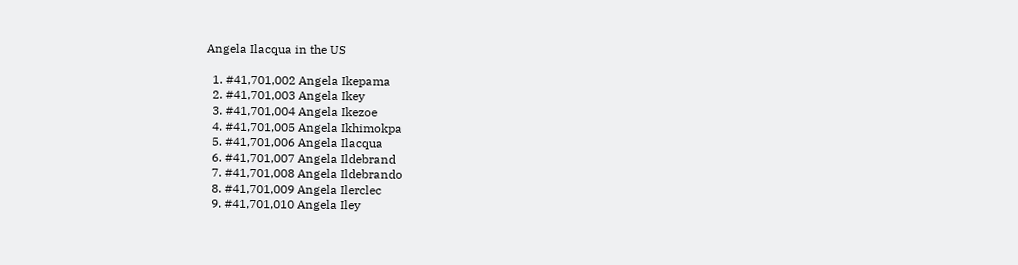Angela Ilacqua in the US

  1. #41,701,002 Angela Ikepama
  2. #41,701,003 Angela Ikey
  3. #41,701,004 Angela Ikezoe
  4. #41,701,005 Angela Ikhimokpa
  5. #41,701,006 Angela Ilacqua
  6. #41,701,007 Angela Ildebrand
  7. #41,701,008 Angela Ildebrando
  8. #41,701,009 Angela Ilerclec
  9. #41,701,010 Angela Iley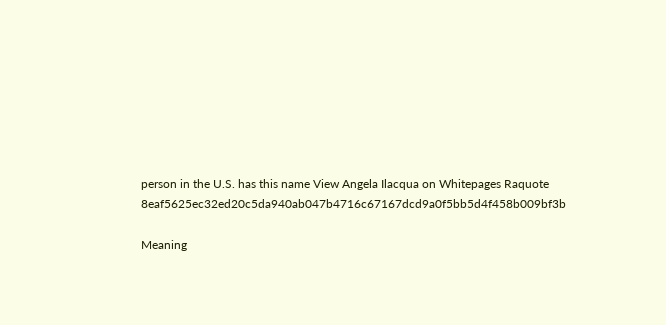person in the U.S. has this name View Angela Ilacqua on Whitepages Raquote 8eaf5625ec32ed20c5da940ab047b4716c67167dcd9a0f5bb5d4f458b009bf3b

Meaning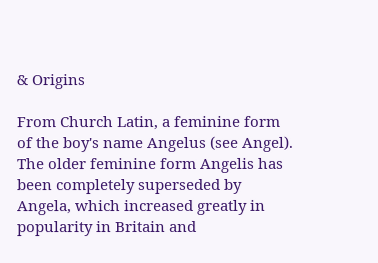& Origins

From Church Latin, a feminine form of the boy's name Angelus (see Angel). The older feminine form Angelis has been completely superseded by Angela, which increased greatly in popularity in Britain and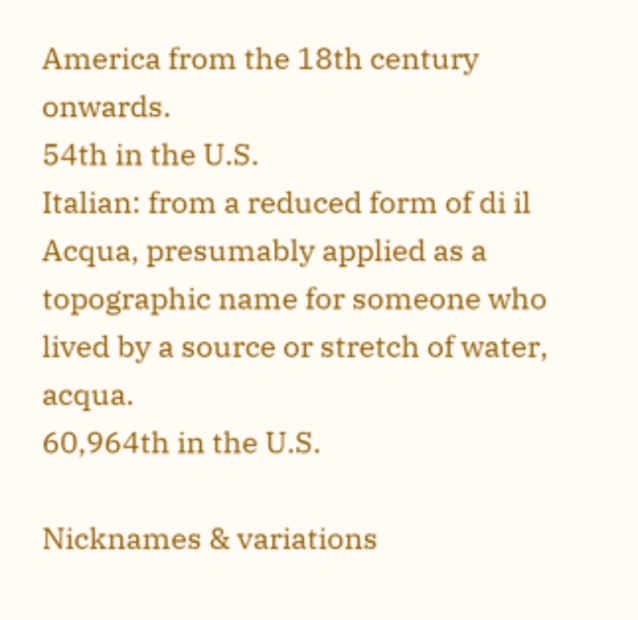America from the 18th century onwards.
54th in the U.S.
Italian: from a reduced form of di il Acqua, presumably applied as a topographic name for someone who lived by a source or stretch of water, acqua.
60,964th in the U.S.

Nicknames & variations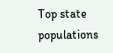Top state populations